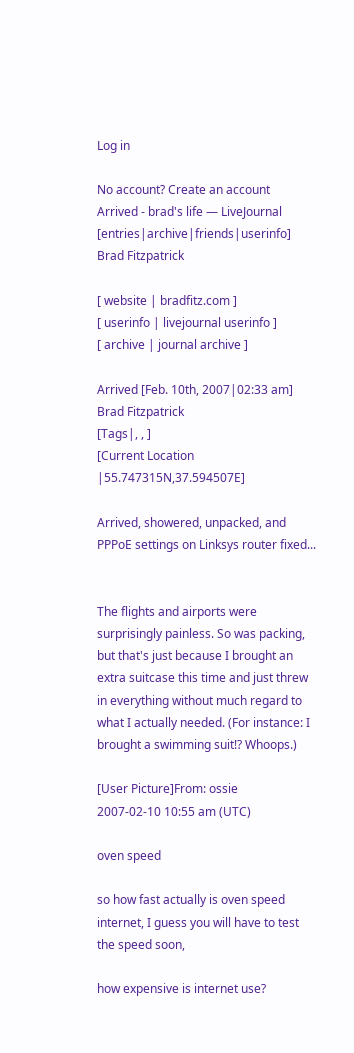Log in

No account? Create an account
Arrived - brad's life — LiveJournal [entries|archive|friends|userinfo]
Brad Fitzpatrick

[ website | bradfitz.com ]
[ userinfo | livejournal userinfo ]
[ archive | journal archive ]

Arrived [Feb. 10th, 2007|02:33 am]
Brad Fitzpatrick
[Tags|, , ]
[Current Location |55.747315N,37.594507E]

Arrived, showered, unpacked, and PPPoE settings on Linksys router fixed...


The flights and airports were surprisingly painless. So was packing, but that's just because I brought an extra suitcase this time and just threw in everything without much regard to what I actually needed. (For instance: I brought a swimming suit!? Whoops.)

[User Picture]From: ossie
2007-02-10 10:55 am (UTC)

oven speed

so how fast actually is oven speed internet, I guess you will have to test the speed soon,

how expensive is internet use?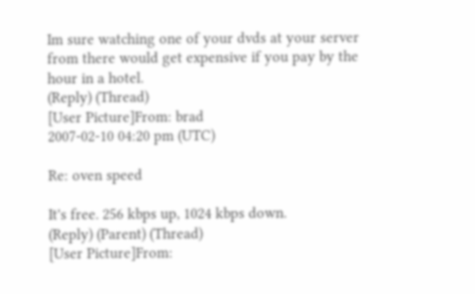Im sure watching one of your dvds at your server from there would get expensive if you pay by the hour in a hotel.
(Reply) (Thread)
[User Picture]From: brad
2007-02-10 04:20 pm (UTC)

Re: oven speed

It's free. 256 kbps up, 1024 kbps down.
(Reply) (Parent) (Thread)
[User Picture]From: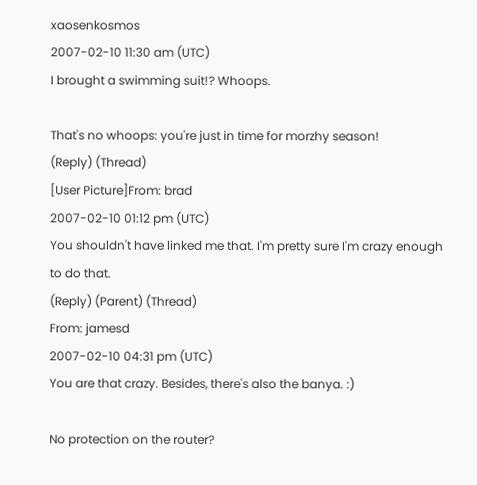xaosenkosmos
2007-02-10 11:30 am (UTC)
I brought a swimming suit!? Whoops.

That's no whoops: you're just in time for morzhy season!
(Reply) (Thread)
[User Picture]From: brad
2007-02-10 01:12 pm (UTC)
You shouldn't have linked me that. I'm pretty sure I'm crazy enough to do that.
(Reply) (Parent) (Thread)
From: jamesd
2007-02-10 04:31 pm (UTC)
You are that crazy. Besides, there's also the banya. :)

No protection on the router?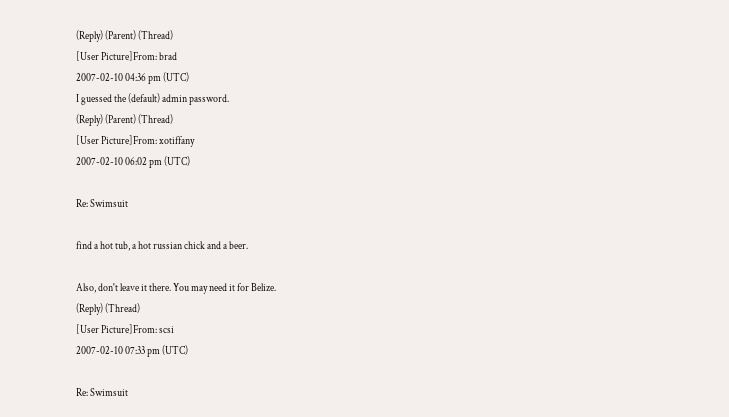(Reply) (Parent) (Thread)
[User Picture]From: brad
2007-02-10 04:36 pm (UTC)
I guessed the (default) admin password.
(Reply) (Parent) (Thread)
[User Picture]From: xotiffany
2007-02-10 06:02 pm (UTC)

Re: Swimsuit

find a hot tub, a hot russian chick and a beer.

Also, don't leave it there. You may need it for Belize.
(Reply) (Thread)
[User Picture]From: scsi
2007-02-10 07:33 pm (UTC)

Re: Swimsuit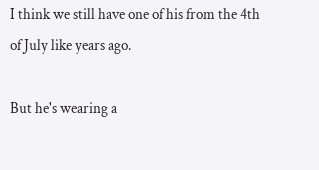I think we still have one of his from the 4th of July like years ago.

But he's wearing a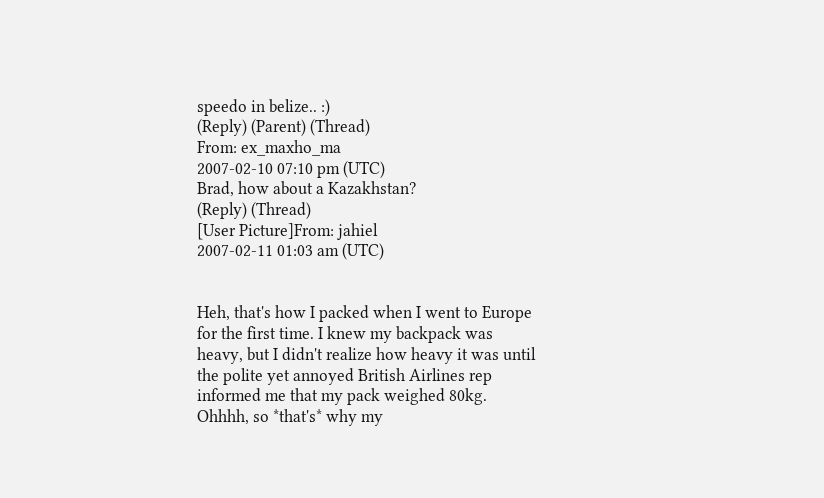speedo in belize.. :)
(Reply) (Parent) (Thread)
From: ex_maxho_ma
2007-02-10 07:10 pm (UTC)
Brad, how about a Kazakhstan?
(Reply) (Thread)
[User Picture]From: jahiel
2007-02-11 01:03 am (UTC)


Heh, that's how I packed when I went to Europe for the first time. I knew my backpack was heavy, but I didn't realize how heavy it was until the polite yet annoyed British Airlines rep informed me that my pack weighed 80kg. Ohhhh, so *that's* why my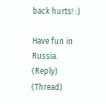back hurts! :)

Have fun in Russia.
(Reply) (Thread)